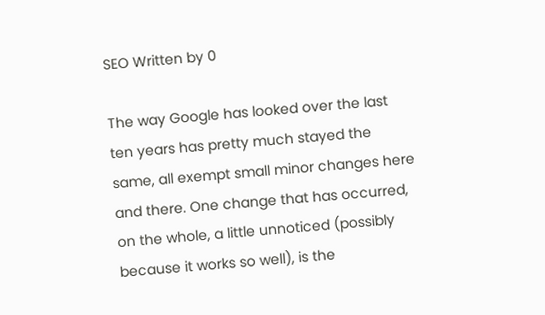SEO Written by 0

The way Google has looked over the last ten years has pretty much stayed the same, all exempt small minor changes here and there. One change that has occurred, on the whole, a little unnoticed (possibly because it works so well), is the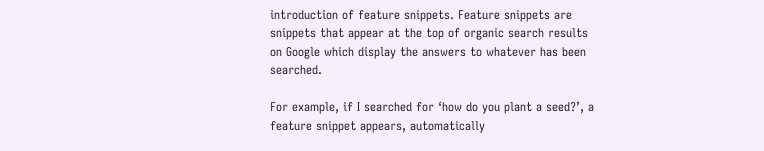introduction of feature snippets. Feature snippets are snippets that appear at the top of organic search results on Google which display the answers to whatever has been searched.

For example, if I searched for ‘how do you plant a seed?’, a feature snippet appears, automatically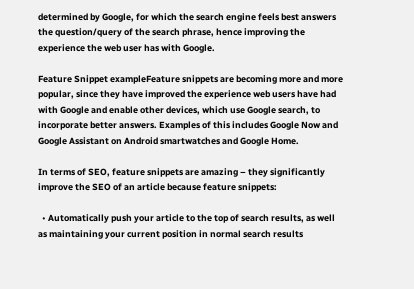determined by Google, for which the search engine feels best answers the question/query of the search phrase, hence improving the experience the web user has with Google.

Feature Snippet exampleFeature snippets are becoming more and more popular, since they have improved the experience web users have had with Google and enable other devices, which use Google search, to incorporate better answers. Examples of this includes Google Now and Google Assistant on Android smartwatches and Google Home.

In terms of SEO, feature snippets are amazing – they significantly improve the SEO of an article because feature snippets:

  • Automatically push your article to the top of search results, as well as maintaining your current position in normal search results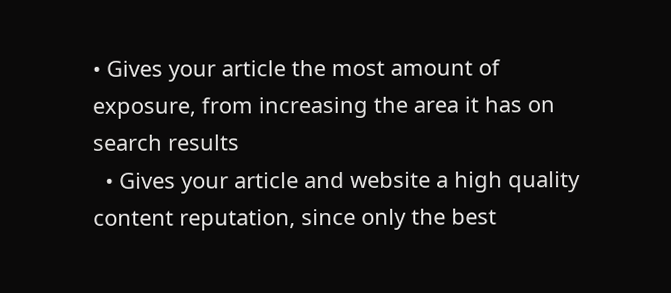• Gives your article the most amount of exposure, from increasing the area it has on search results
  • Gives your article and website a high quality content reputation, since only the best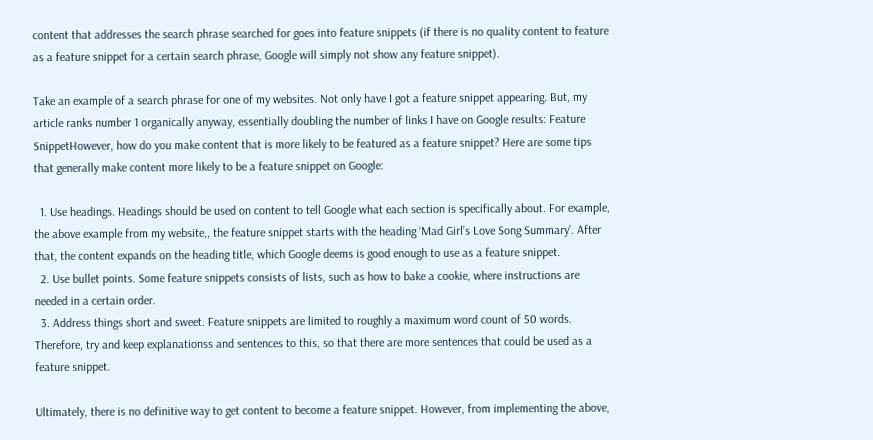content that addresses the search phrase searched for goes into feature snippets (if there is no quality content to feature as a feature snippet for a certain search phrase, Google will simply not show any feature snippet).

Take an example of a search phrase for one of my websites. Not only have I got a feature snippet appearing. But, my article ranks number 1 organically anyway, essentially doubling the number of links I have on Google results: Feature SnippetHowever, how do you make content that is more likely to be featured as a feature snippet? Here are some tips that generally make content more likely to be a feature snippet on Google:

  1. Use headings. Headings should be used on content to tell Google what each section is specifically about. For example, the above example from my website,, the feature snippet starts with the heading ‘Mad Girl’s Love Song Summary’. After that, the content expands on the heading title, which Google deems is good enough to use as a feature snippet.
  2. Use bullet points. Some feature snippets consists of lists, such as how to bake a cookie, where instructions are needed in a certain order.
  3. Address things short and sweet. Feature snippets are limited to roughly a maximum word count of 50 words. Therefore, try and keep explanationss and sentences to this, so that there are more sentences that could be used as a feature snippet.

Ultimately, there is no definitive way to get content to become a feature snippet. However, from implementing the above,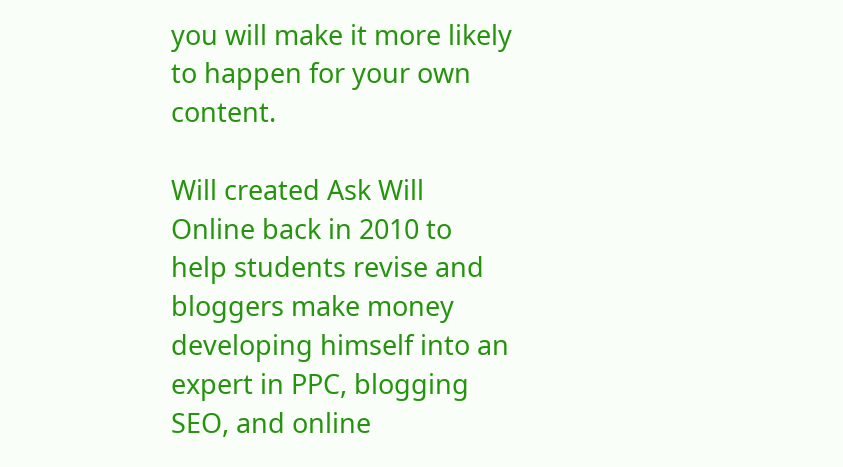you will make it more likely to happen for your own content.

Will created Ask Will Online back in 2010 to help students revise and bloggers make money developing himself into an expert in PPC, blogging SEO, and online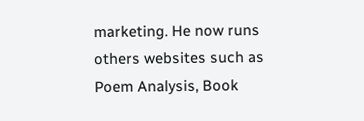marketing. He now runs others websites such as Poem Analysis, Book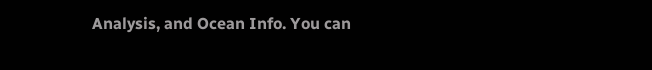Analysis, and Ocean Info. You can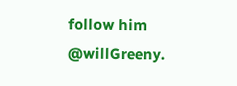follow him @willGreeny.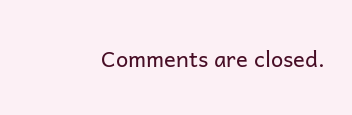Comments are closed.